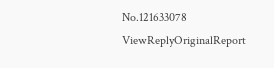No.121633078 ViewReplyOriginalReport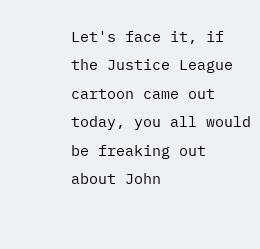Let's face it, if the Justice League cartoon came out today, you all would be freaking out about John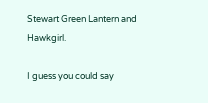Stewart Green Lantern and Hawkgirl.

I guess you could say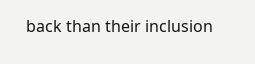back than their inclusion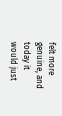felt more genuine, and today it would just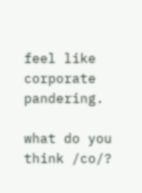feel like corporate pandering.

what do you think /co/?